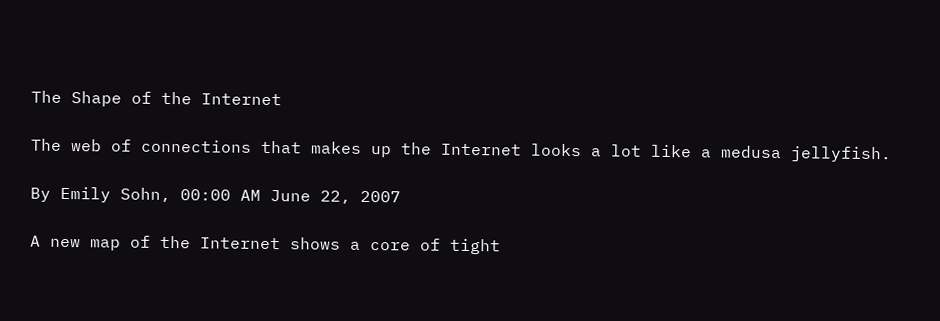The Shape of the Internet

The web of connections that makes up the Internet looks a lot like a medusa jellyfish.

By Emily Sohn, 00:00 AM June 22, 2007

A new map of the Internet shows a core of tight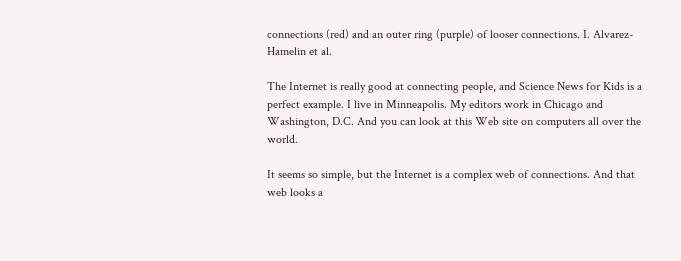connections (red) and an outer ring (purple) of looser connections. I. Alvarez-Hamelin et al.

The Internet is really good at connecting people, and Science News for Kids is a perfect example. I live in Minneapolis. My editors work in Chicago and Washington, D.C. And you can look at this Web site on computers all over the world.

It seems so simple, but the Internet is a complex web of connections. And that web looks a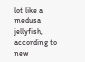lot like a medusa jellyfish, according to new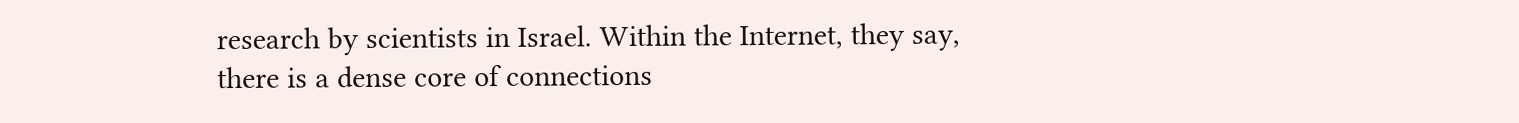research by scientists in Israel. Within the Internet, they say, there is a dense core of connections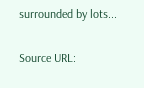surrounded by lots...

Source URL: